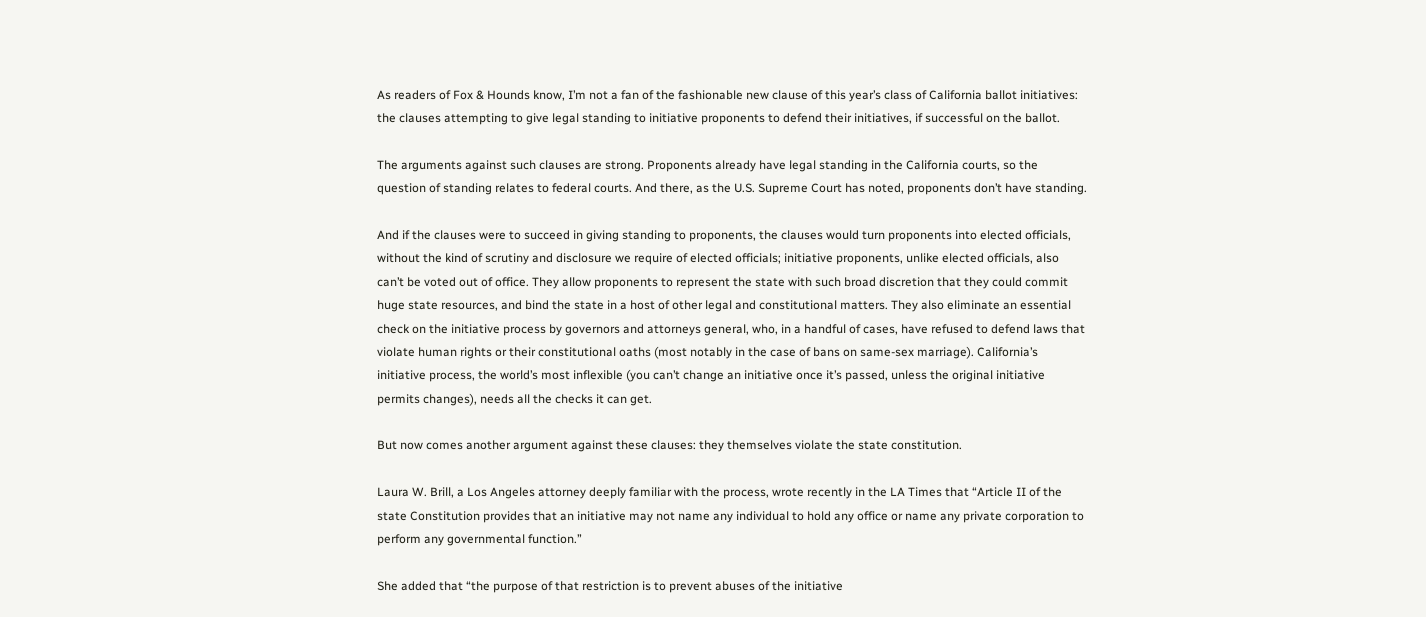As readers of Fox & Hounds know, I’m not a fan of the fashionable new clause of this year’s class of California ballot initiatives: the clauses attempting to give legal standing to initiative proponents to defend their initiatives, if successful on the ballot.

The arguments against such clauses are strong. Proponents already have legal standing in the California courts, so the question of standing relates to federal courts. And there, as the U.S. Supreme Court has noted, proponents don’t have standing.

And if the clauses were to succeed in giving standing to proponents, the clauses would turn proponents into elected officials, without the kind of scrutiny and disclosure we require of elected officials; initiative proponents, unlike elected officials, also can’t be voted out of office. They allow proponents to represent the state with such broad discretion that they could commit huge state resources, and bind the state in a host of other legal and constitutional matters. They also eliminate an essential check on the initiative process by governors and attorneys general, who, in a handful of cases, have refused to defend laws that violate human rights or their constitutional oaths (most notably in the case of bans on same-sex marriage). California’s initiative process, the world’s most inflexible (you can’t change an initiative once it’s passed, unless the original initiative permits changes), needs all the checks it can get.

But now comes another argument against these clauses: they themselves violate the state constitution.

Laura W. Brill, a Los Angeles attorney deeply familiar with the process, wrote recently in the LA Times that “Article II of the state Constitution provides that an initiative may not name any individual to hold any office or name any private corporation to perform any governmental function.”

She added that “the purpose of that restriction is to prevent abuses of the initiative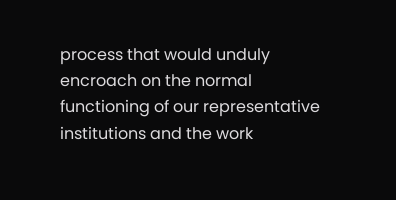process that would unduly encroach on the normal functioning of our representative institutions and the work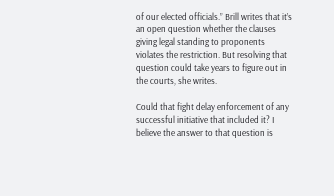of our elected officials.” Brill writes that it’s an open question whether the clauses giving legal standing to proponents violates the restriction. But resolving that question could take years to figure out in the courts, she writes.

Could that fight delay enforcement of any successful initiative that included it? I believe the answer to that question is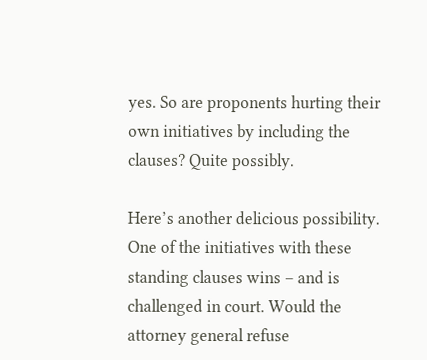yes. So are proponents hurting their own initiatives by including the clauses? Quite possibly.

Here’s another delicious possibility. One of the initiatives with these standing clauses wins – and is challenged in court. Would the attorney general refuse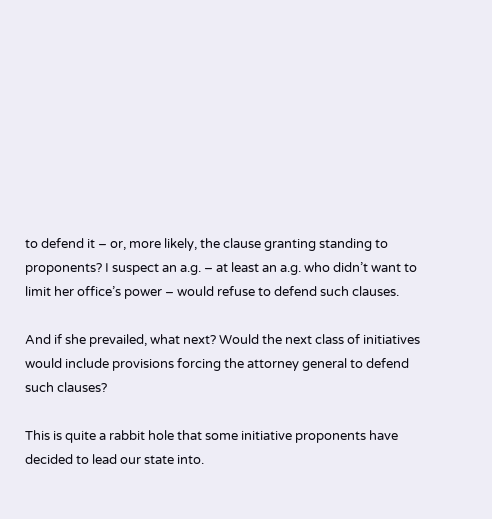to defend it – or, more likely, the clause granting standing to proponents? I suspect an a.g. – at least an a.g. who didn’t want to limit her office’s power – would refuse to defend such clauses.

And if she prevailed, what next? Would the next class of initiatives would include provisions forcing the attorney general to defend such clauses?

This is quite a rabbit hole that some initiative proponents have decided to lead our state into.